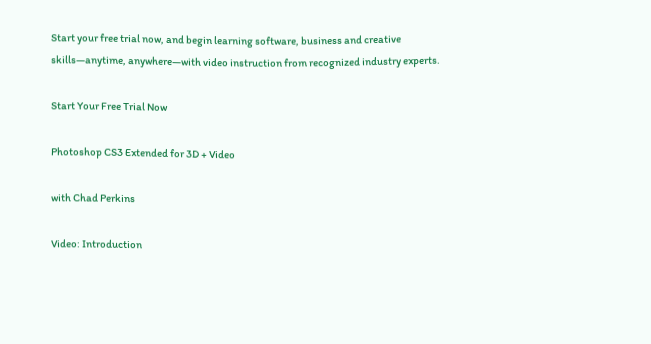Start your free trial now, and begin learning software, business and creative skills—anytime, anywhere—with video instruction from recognized industry experts.

Start Your Free Trial Now

Photoshop CS3 Extended for 3D + Video

with Chad Perkins

Video: Introduction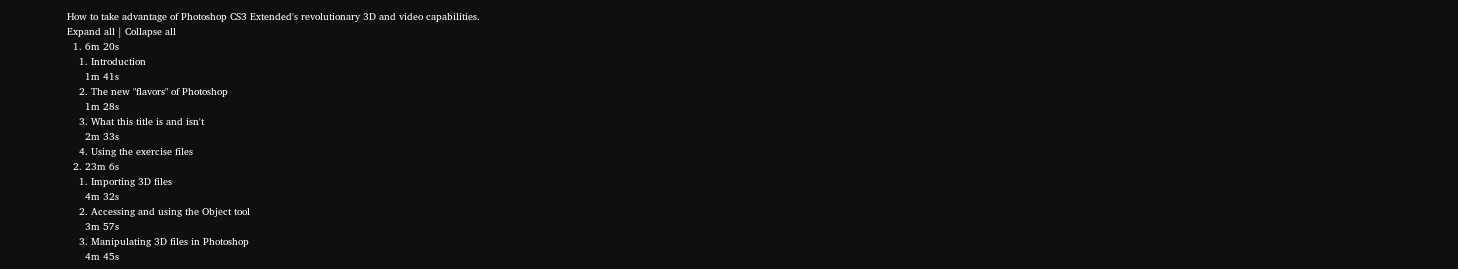How to take advantage of Photoshop CS3 Extended's revolutionary 3D and video capabilities.
Expand all | Collapse all
  1. 6m 20s
    1. Introduction
      1m 41s
    2. The new "flavors" of Photoshop
      1m 28s
    3. What this title is and isn't
      2m 33s
    4. Using the exercise files
  2. 23m 6s
    1. Importing 3D files
      4m 32s
    2. Accessing and using the Object tool
      3m 57s
    3. Manipulating 3D files in Photoshop
      4m 45s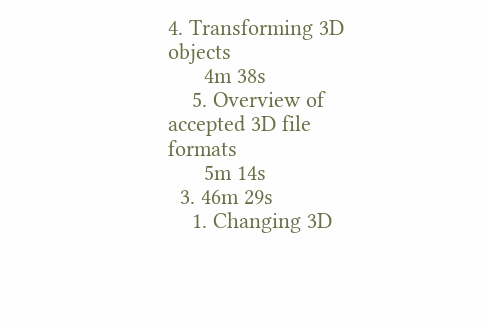4. Transforming 3D objects
      4m 38s
    5. Overview of accepted 3D file formats
      5m 14s
  3. 46m 29s
    1. Changing 3D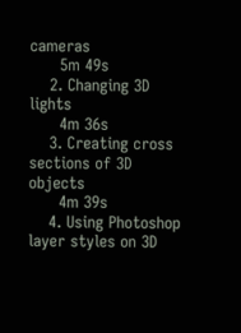cameras
      5m 49s
    2. Changing 3D lights
      4m 36s
    3. Creating cross sections of 3D objects
      4m 39s
    4. Using Photoshop layer styles on 3D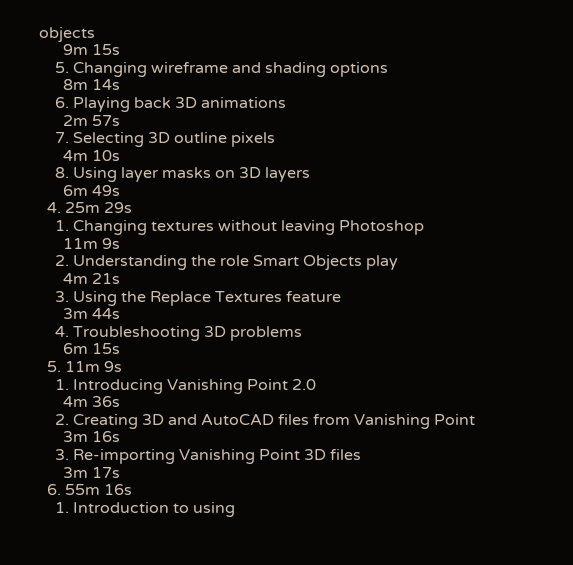objects
      9m 15s
    5. Changing wireframe and shading options
      8m 14s
    6. Playing back 3D animations
      2m 57s
    7. Selecting 3D outline pixels
      4m 10s
    8. Using layer masks on 3D layers
      6m 49s
  4. 25m 29s
    1. Changing textures without leaving Photoshop
      11m 9s
    2. Understanding the role Smart Objects play
      4m 21s
    3. Using the Replace Textures feature
      3m 44s
    4. Troubleshooting 3D problems
      6m 15s
  5. 11m 9s
    1. Introducing Vanishing Point 2.0
      4m 36s
    2. Creating 3D and AutoCAD files from Vanishing Point
      3m 16s
    3. Re-importing Vanishing Point 3D files
      3m 17s
  6. 55m 16s
    1. Introduction to using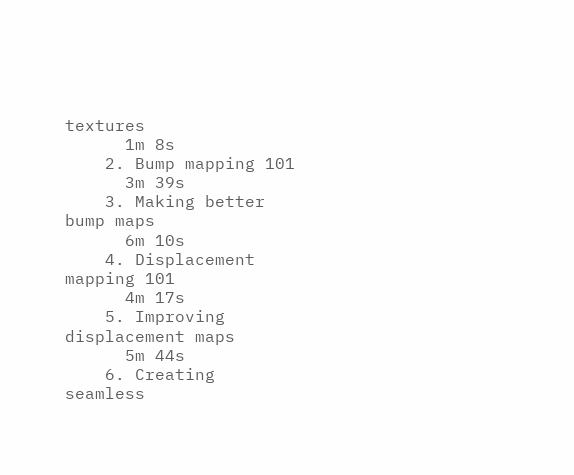textures
      1m 8s
    2. Bump mapping 101
      3m 39s
    3. Making better bump maps
      6m 10s
    4. Displacement mapping 101
      4m 17s
    5. Improving displacement maps
      5m 44s
    6. Creating seamless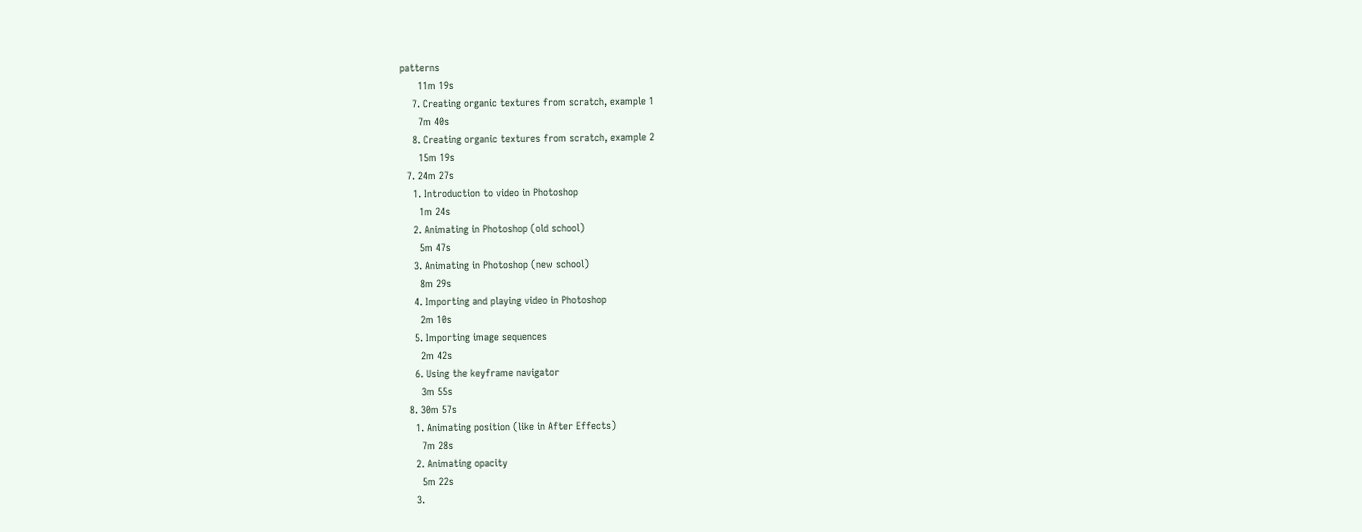patterns
      11m 19s
    7. Creating organic textures from scratch, example 1
      7m 40s
    8. Creating organic textures from scratch, example 2
      15m 19s
  7. 24m 27s
    1. Introduction to video in Photoshop
      1m 24s
    2. Animating in Photoshop (old school)
      5m 47s
    3. Animating in Photoshop (new school)
      8m 29s
    4. Importing and playing video in Photoshop
      2m 10s
    5. Importing image sequences
      2m 42s
    6. Using the keyframe navigator
      3m 55s
  8. 30m 57s
    1. Animating position (like in After Effects)
      7m 28s
    2. Animating opacity
      5m 22s
    3.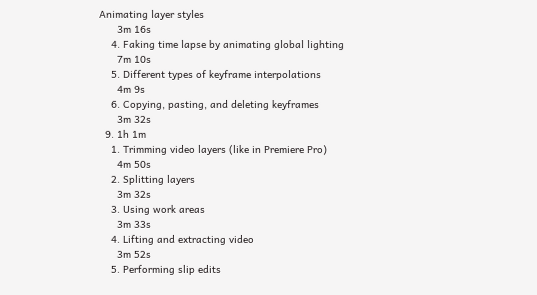Animating layer styles
      3m 16s
    4. Faking time lapse by animating global lighting
      7m 10s
    5. Different types of keyframe interpolations
      4m 9s
    6. Copying, pasting, and deleting keyframes
      3m 32s
  9. 1h 1m
    1. Trimming video layers (like in Premiere Pro)
      4m 50s
    2. Splitting layers
      3m 32s
    3. Using work areas
      3m 33s
    4. Lifting and extracting video
      3m 52s
    5. Performing slip edits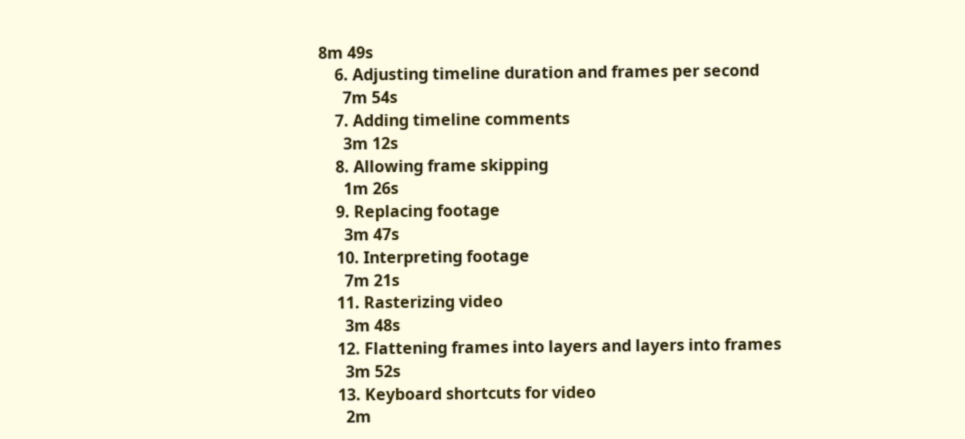8m 49s
    6. Adjusting timeline duration and frames per second
      7m 54s
    7. Adding timeline comments
      3m 12s
    8. Allowing frame skipping
      1m 26s
    9. Replacing footage
      3m 47s
    10. Interpreting footage
      7m 21s
    11. Rasterizing video
      3m 48s
    12. Flattening frames into layers and layers into frames
      3m 52s
    13. Keyboard shortcuts for video
      2m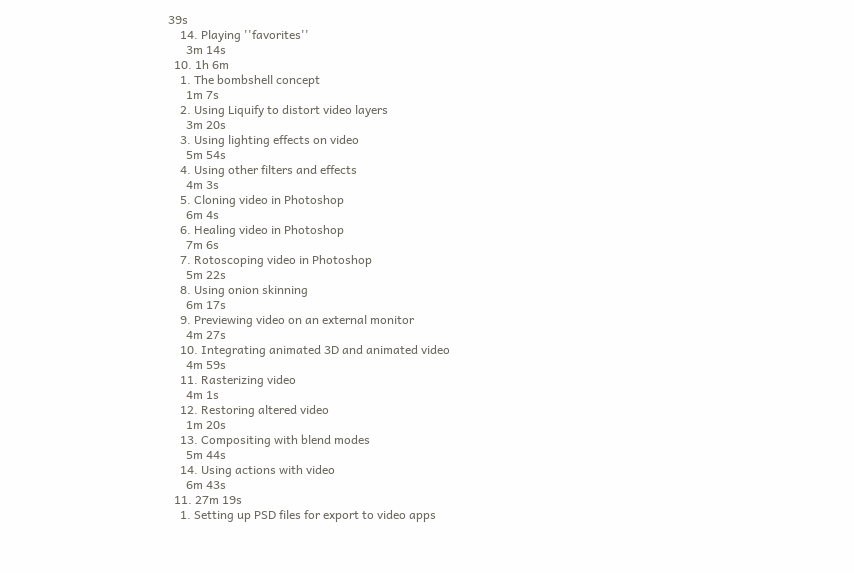39s
    14. Playing ''favorites''
      3m 14s
  10. 1h 6m
    1. The bombshell concept
      1m 7s
    2. Using Liquify to distort video layers
      3m 20s
    3. Using lighting effects on video
      5m 54s
    4. Using other filters and effects
      4m 3s
    5. Cloning video in Photoshop
      6m 4s
    6. Healing video in Photoshop
      7m 6s
    7. Rotoscoping video in Photoshop
      5m 22s
    8. Using onion skinning
      6m 17s
    9. Previewing video on an external monitor
      4m 27s
    10. Integrating animated 3D and animated video
      4m 59s
    11. Rasterizing video
      4m 1s
    12. Restoring altered video
      1m 20s
    13. Compositing with blend modes
      5m 44s
    14. Using actions with video
      6m 43s
  11. 27m 19s
    1. Setting up PSD files for export to video apps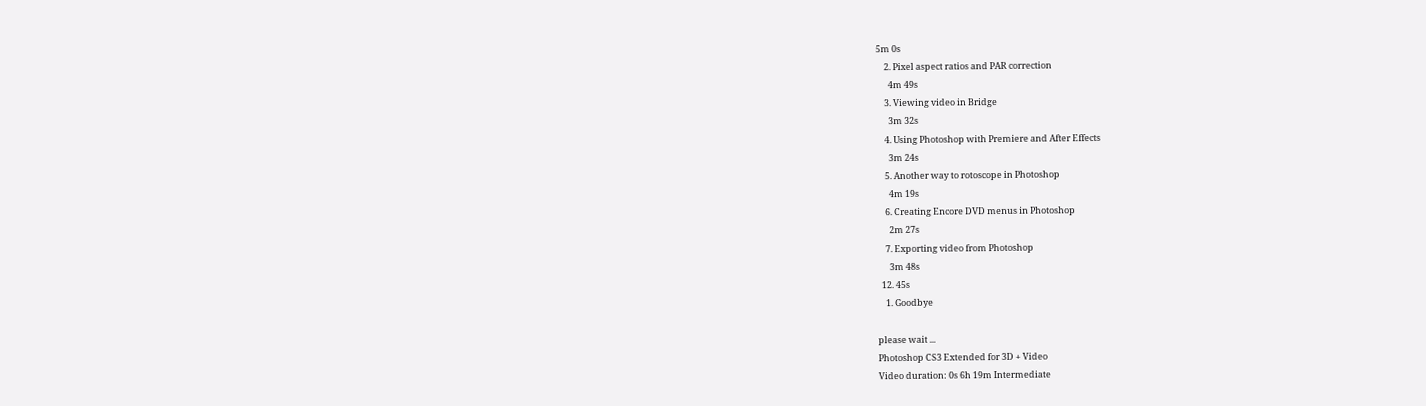5m 0s
    2. Pixel aspect ratios and PAR correction
      4m 49s
    3. Viewing video in Bridge
      3m 32s
    4. Using Photoshop with Premiere and After Effects
      3m 24s
    5. Another way to rotoscope in Photoshop
      4m 19s
    6. Creating Encore DVD menus in Photoshop
      2m 27s
    7. Exporting video from Photoshop
      3m 48s
  12. 45s
    1. Goodbye

please wait ...
Photoshop CS3 Extended for 3D + Video
Video duration: 0s 6h 19m Intermediate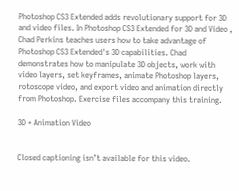Photoshop CS3 Extended adds revolutionary support for 3D and video files. In Photoshop CS3 Extended for 3D and Video , Chad Perkins teaches users how to take advantage of Photoshop CS3 Extended's 3D capabilities. Chad demonstrates how to manipulate 3D objects, work with video layers, set keyframes, animate Photoshop layers, rotoscope video, and export video and animation directly from Photoshop. Exercise files accompany this training.

3D + Animation Video


Closed captioning isn’t available for this video.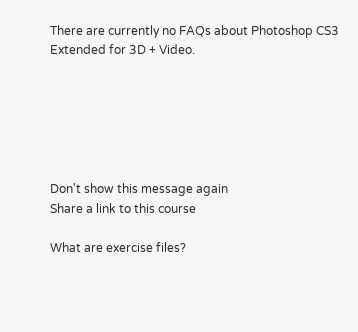There are currently no FAQs about Photoshop CS3 Extended for 3D + Video.






Don't show this message again
Share a link to this course

What are exercise files?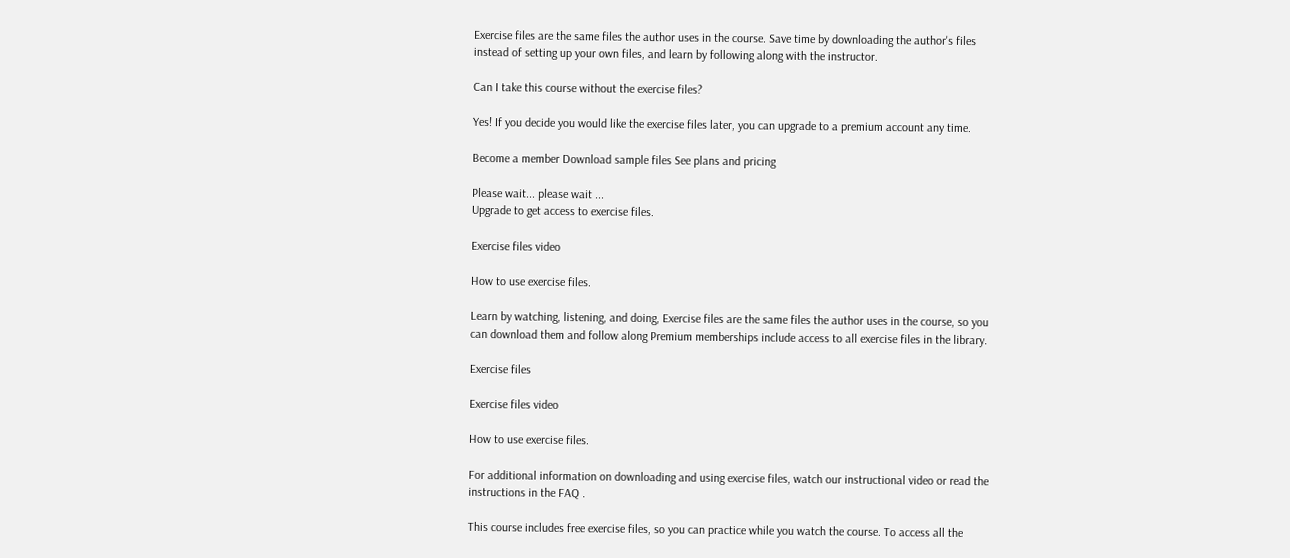Exercise files are the same files the author uses in the course. Save time by downloading the author's files instead of setting up your own files, and learn by following along with the instructor.

Can I take this course without the exercise files?

Yes! If you decide you would like the exercise files later, you can upgrade to a premium account any time.

Become a member Download sample files See plans and pricing

Please wait... please wait ...
Upgrade to get access to exercise files.

Exercise files video

How to use exercise files.

Learn by watching, listening, and doing, Exercise files are the same files the author uses in the course, so you can download them and follow along Premium memberships include access to all exercise files in the library.

Exercise files

Exercise files video

How to use exercise files.

For additional information on downloading and using exercise files, watch our instructional video or read the instructions in the FAQ .

This course includes free exercise files, so you can practice while you watch the course. To access all the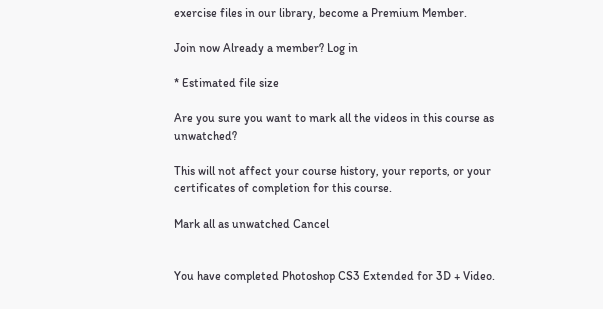exercise files in our library, become a Premium Member.

Join now Already a member? Log in

* Estimated file size

Are you sure you want to mark all the videos in this course as unwatched?

This will not affect your course history, your reports, or your certificates of completion for this course.

Mark all as unwatched Cancel


You have completed Photoshop CS3 Extended for 3D + Video.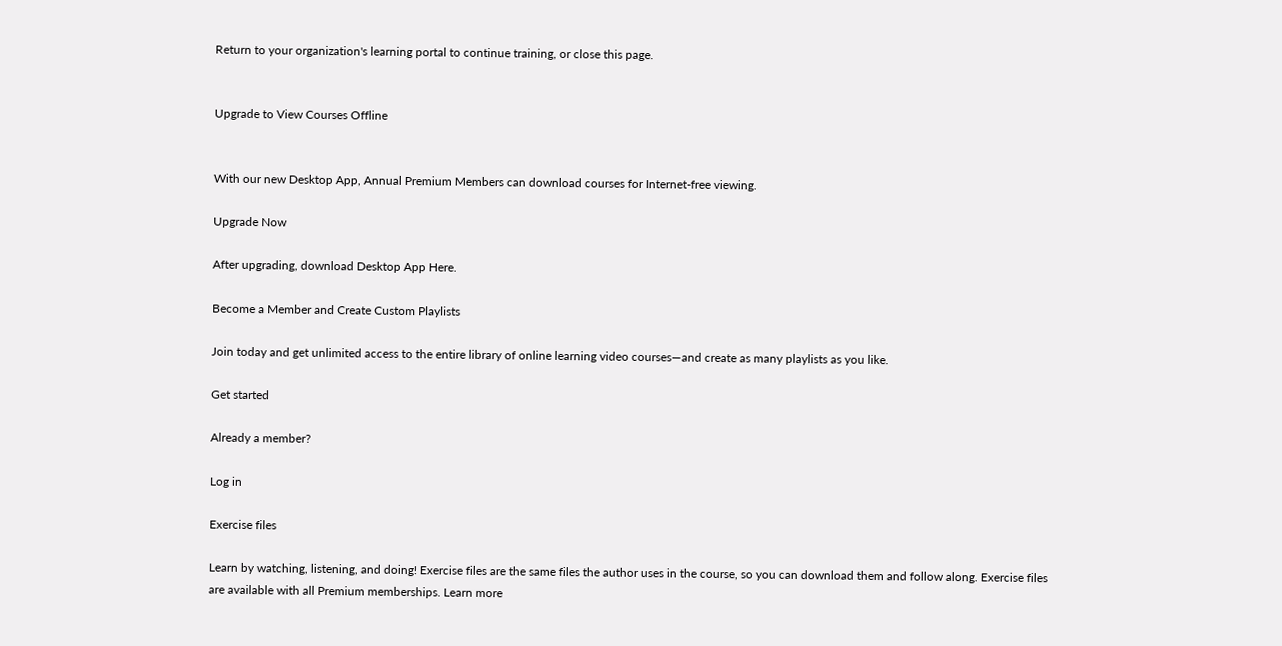Return to your organization's learning portal to continue training, or close this page.


Upgrade to View Courses Offline


With our new Desktop App, Annual Premium Members can download courses for Internet-free viewing.

Upgrade Now

After upgrading, download Desktop App Here.

Become a Member and Create Custom Playlists

Join today and get unlimited access to the entire library of online learning video courses—and create as many playlists as you like.

Get started

Already a member?

Log in

Exercise files

Learn by watching, listening, and doing! Exercise files are the same files the author uses in the course, so you can download them and follow along. Exercise files are available with all Premium memberships. Learn more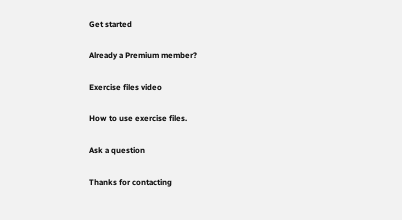Get started

Already a Premium member?

Exercise files video

How to use exercise files.

Ask a question

Thanks for contacting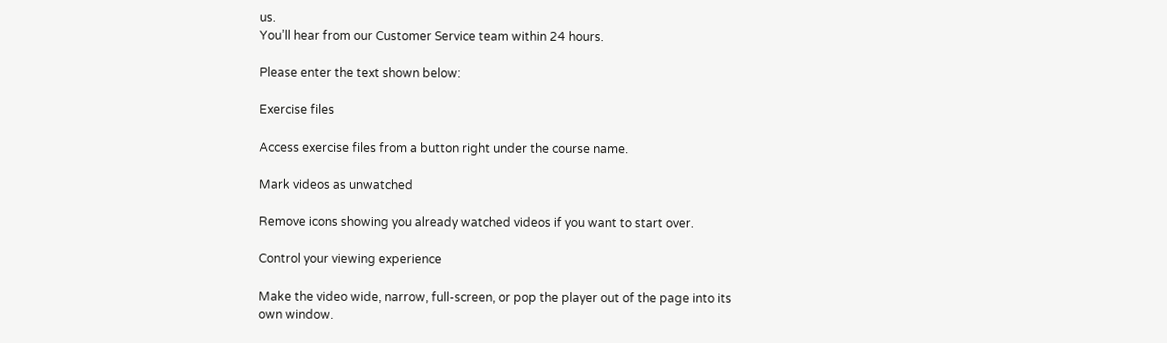us.
You’ll hear from our Customer Service team within 24 hours.

Please enter the text shown below:

Exercise files

Access exercise files from a button right under the course name.

Mark videos as unwatched

Remove icons showing you already watched videos if you want to start over.

Control your viewing experience

Make the video wide, narrow, full-screen, or pop the player out of the page into its own window.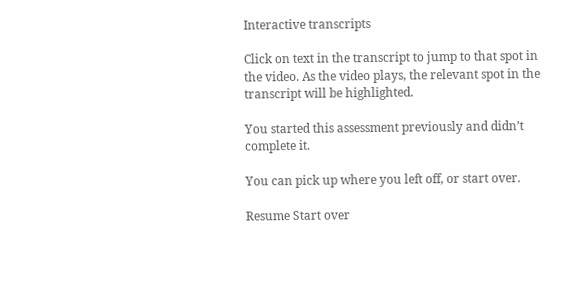Interactive transcripts

Click on text in the transcript to jump to that spot in the video. As the video plays, the relevant spot in the transcript will be highlighted.

You started this assessment previously and didn’t complete it.

You can pick up where you left off, or start over.

Resume Start over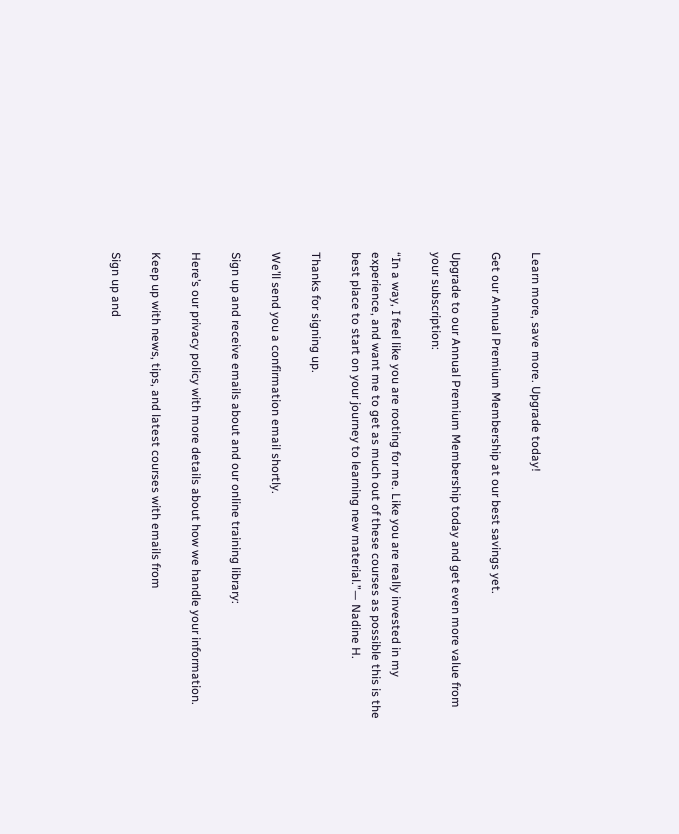Learn more, save more. Upgrade today!

Get our Annual Premium Membership at our best savings yet.

Upgrade to our Annual Premium Membership today and get even more value from your subscription:

“In a way, I feel like you are rooting for me. Like you are really invested in my experience, and want me to get as much out of these courses as possible this is the best place to start on your journey to learning new material.”— Nadine H.

Thanks for signing up.

We’ll send you a confirmation email shortly.

Sign up and receive emails about and our online training library:

Here’s our privacy policy with more details about how we handle your information.

Keep up with news, tips, and latest courses with emails from

Sign up and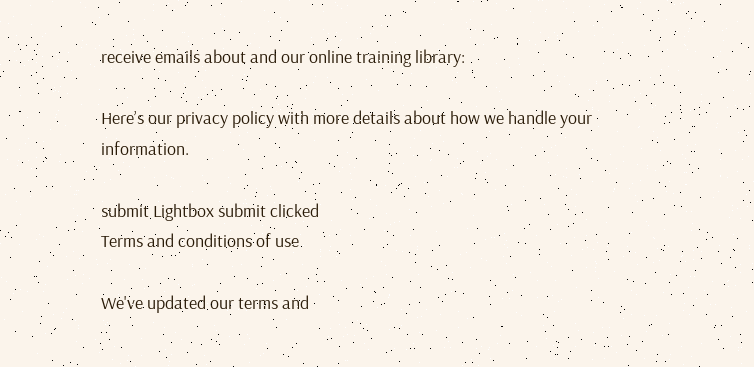receive emails about and our online training library:

Here’s our privacy policy with more details about how we handle your information.

submit Lightbox submit clicked
Terms and conditions of use

We've updated our terms and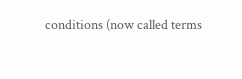conditions (now called terms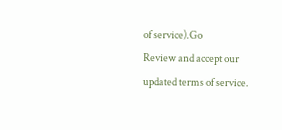of service).Go
Review and accept our updated terms of service.